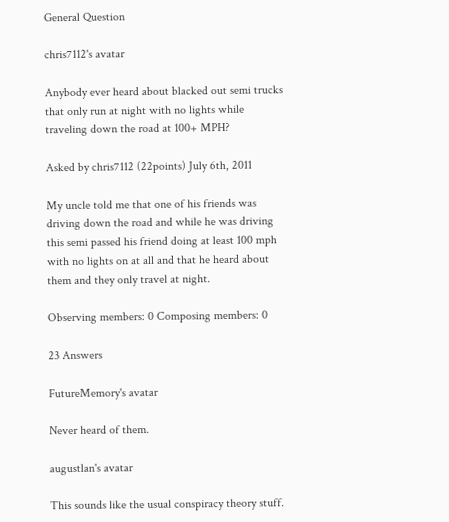General Question

chris7112's avatar

Anybody ever heard about blacked out semi trucks that only run at night with no lights while traveling down the road at 100+ MPH?

Asked by chris7112 (22points) July 6th, 2011

My uncle told me that one of his friends was driving down the road and while he was driving this semi passed his friend doing at least 100 mph with no lights on at all and that he heard about them and they only travel at night.

Observing members: 0 Composing members: 0

23 Answers

FutureMemory's avatar

Never heard of them.

augustlan's avatar

This sounds like the usual conspiracy theory stuff.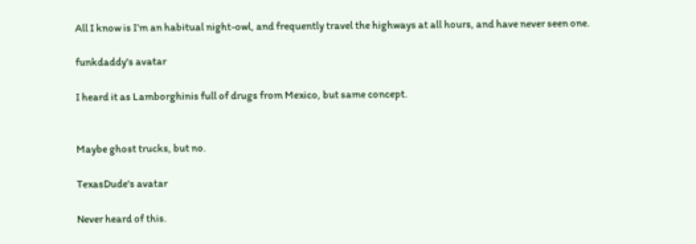All I know is I’m an habitual night-owl, and frequently travel the highways at all hours, and have never seen one.

funkdaddy's avatar

I heard it as Lamborghinis full of drugs from Mexico, but same concept.


Maybe ghost trucks, but no.

TexasDude's avatar

Never heard of this.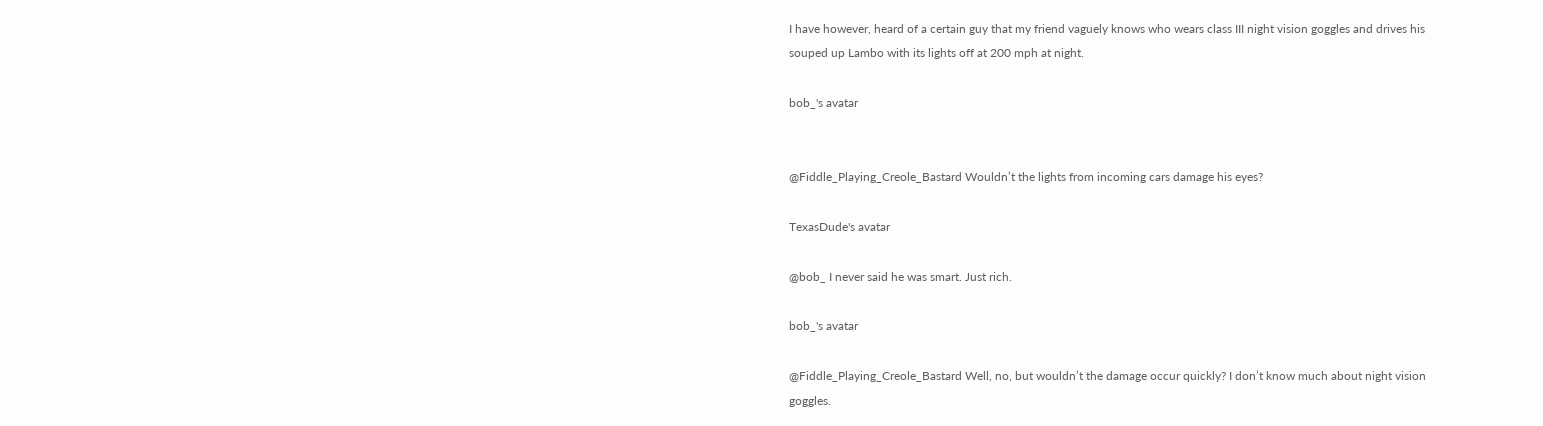I have however, heard of a certain guy that my friend vaguely knows who wears class III night vision goggles and drives his souped up Lambo with its lights off at 200 mph at night.

bob_'s avatar


@Fiddle_Playing_Creole_Bastard Wouldn’t the lights from incoming cars damage his eyes?

TexasDude's avatar

@bob_ I never said he was smart. Just rich.

bob_'s avatar

@Fiddle_Playing_Creole_Bastard Well, no, but wouldn’t the damage occur quickly? I don’t know much about night vision goggles.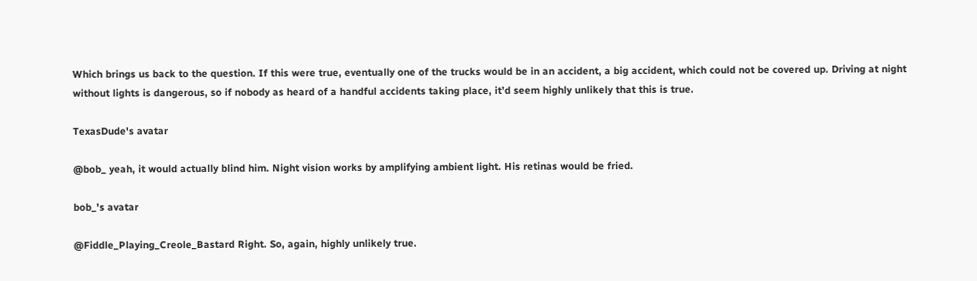Which brings us back to the question. If this were true, eventually one of the trucks would be in an accident, a big accident, which could not be covered up. Driving at night without lights is dangerous, so if nobody as heard of a handful accidents taking place, it’d seem highly unlikely that this is true.

TexasDude's avatar

@bob_ yeah, it would actually blind him. Night vision works by amplifying ambient light. His retinas would be fried.

bob_'s avatar

@Fiddle_Playing_Creole_Bastard Right. So, again, highly unlikely true.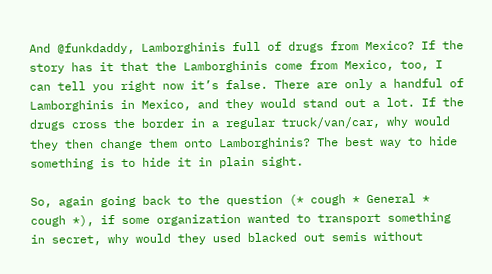And @funkdaddy, Lamborghinis full of drugs from Mexico? If the story has it that the Lamborghinis come from Mexico, too, I can tell you right now it’s false. There are only a handful of Lamborghinis in Mexico, and they would stand out a lot. If the drugs cross the border in a regular truck/van/car, why would they then change them onto Lamborghinis? The best way to hide something is to hide it in plain sight.

So, again going back to the question (* cough * General * cough *), if some organization wanted to transport something in secret, why would they used blacked out semis without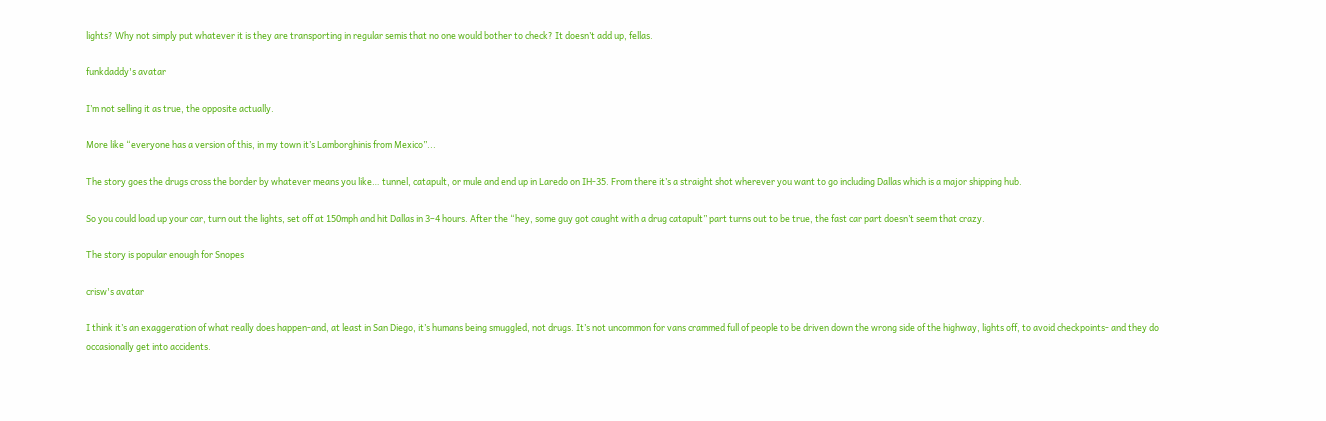lights? Why not simply put whatever it is they are transporting in regular semis that no one would bother to check? It doesn’t add up, fellas.

funkdaddy's avatar

I’m not selling it as true, the opposite actually.

More like “everyone has a version of this, in my town it’s Lamborghinis from Mexico”...

The story goes the drugs cross the border by whatever means you like… tunnel, catapult, or mule and end up in Laredo on IH-35. From there it’s a straight shot wherever you want to go including Dallas which is a major shipping hub.

So you could load up your car, turn out the lights, set off at 150mph and hit Dallas in 3–4 hours. After the “hey, some guy got caught with a drug catapult” part turns out to be true, the fast car part doesn’t seem that crazy.

The story is popular enough for Snopes

crisw's avatar

I think it’s an exaggeration of what really does happen-and, at least in San Diego, it’s humans being smuggled, not drugs. It’s not uncommon for vans crammed full of people to be driven down the wrong side of the highway, lights off, to avoid checkpoints- and they do occasionally get into accidents.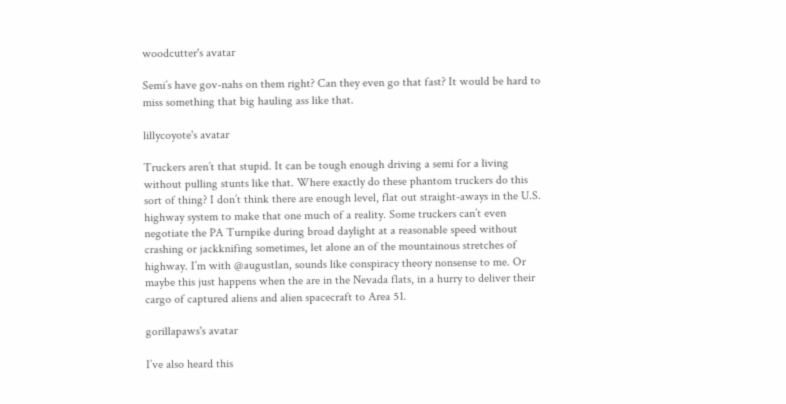woodcutter's avatar

Semi’s have gov-nahs on them right? Can they even go that fast? It would be hard to miss something that big hauling ass like that.

lillycoyote's avatar

Truckers aren’t that stupid. It can be tough enough driving a semi for a living without pulling stunts like that. Where exactly do these phantom truckers do this sort of thing? I don’t think there are enough level, flat out straight-aways in the U.S. highway system to make that one much of a reality. Some truckers can’t even negotiate the PA Turnpike during broad daylight at a reasonable speed without crashing or jackknifing sometimes, let alone an of the mountainous stretches of highway. I’m with @augustlan, sounds like conspiracy theory nonsense to me. Or maybe this just happens when the are in the Nevada flats, in a hurry to deliver their cargo of captured aliens and alien spacecraft to Area 51.

gorillapaws's avatar

I’ve also heard this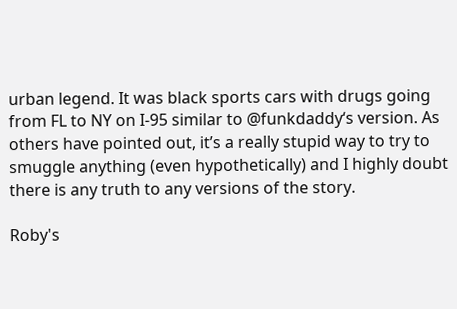urban legend. It was black sports cars with drugs going from FL to NY on I-95 similar to @funkdaddy‘s version. As others have pointed out, it’s a really stupid way to try to smuggle anything (even hypothetically) and I highly doubt there is any truth to any versions of the story.

Roby's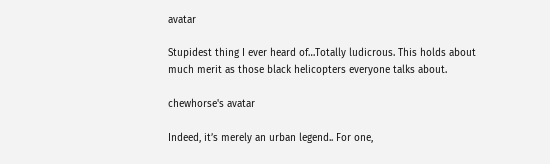avatar

Stupidest thing I ever heard of…Totally ludicrous. This holds about much merit as those black helicopters everyone talks about.

chewhorse's avatar

Indeed, it’s merely an urban legend.. For one,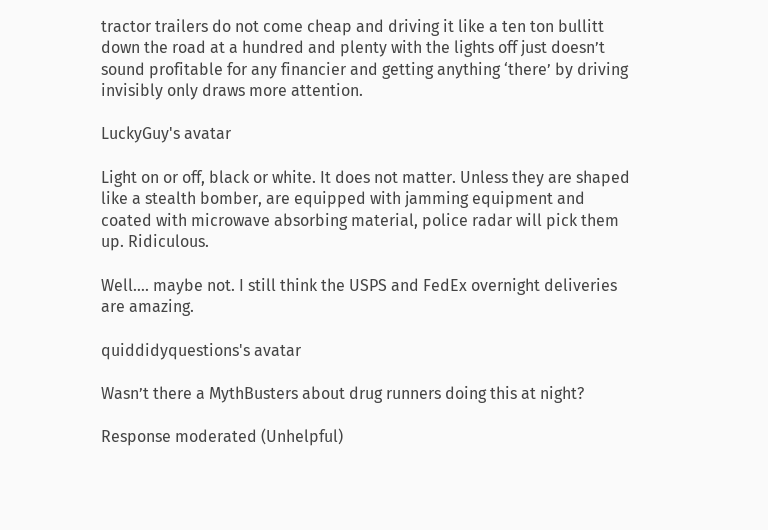tractor trailers do not come cheap and driving it like a ten ton bullitt down the road at a hundred and plenty with the lights off just doesn’t sound profitable for any financier and getting anything ‘there’ by driving invisibly only draws more attention.

LuckyGuy's avatar

Light on or off, black or white. It does not matter. Unless they are shaped like a stealth bomber, are equipped with jamming equipment and coated with microwave absorbing material, police radar will pick them up. Ridiculous.

Well…. maybe not. I still think the USPS and FedEx overnight deliveries are amazing.

quiddidyquestions's avatar

Wasn’t there a MythBusters about drug runners doing this at night?

Response moderated (Unhelpful)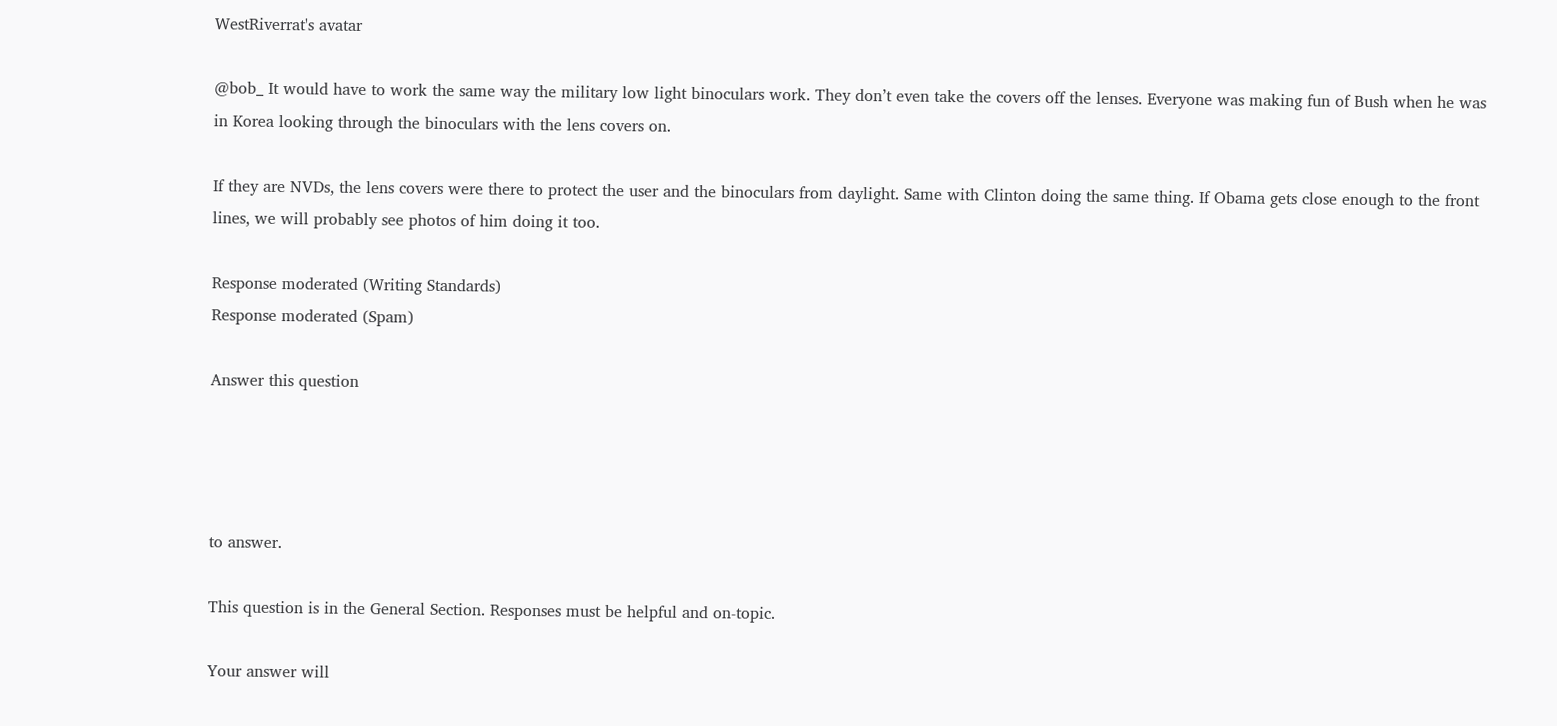WestRiverrat's avatar

@bob_ It would have to work the same way the military low light binoculars work. They don’t even take the covers off the lenses. Everyone was making fun of Bush when he was in Korea looking through the binoculars with the lens covers on.

If they are NVDs, the lens covers were there to protect the user and the binoculars from daylight. Same with Clinton doing the same thing. If Obama gets close enough to the front lines, we will probably see photos of him doing it too.

Response moderated (Writing Standards)
Response moderated (Spam)

Answer this question




to answer.

This question is in the General Section. Responses must be helpful and on-topic.

Your answer will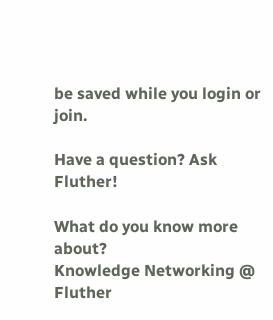be saved while you login or join.

Have a question? Ask Fluther!

What do you know more about?
Knowledge Networking @ Fluther